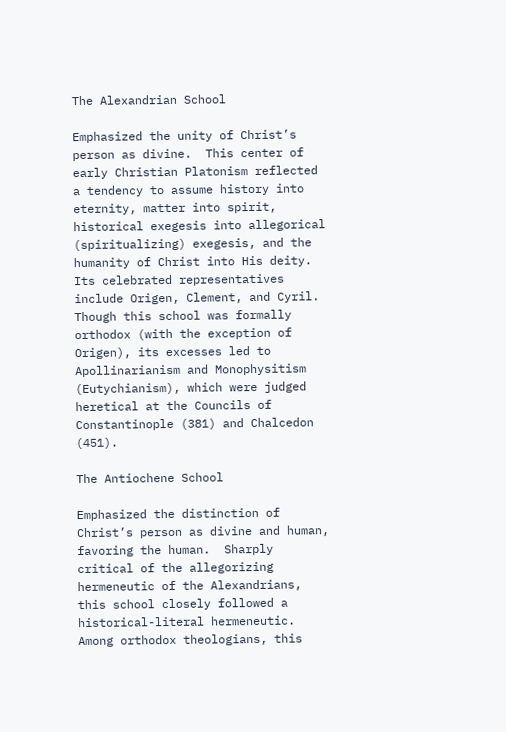The Alexandrian School

Emphasized the unity of Christ’s person as divine.  This center of early Christian Platonism reflected a tendency to assume history into eternity, matter into spirit, historical exegesis into allegorical (spiritualizing) exegesis, and the humanity of Christ into His deity.  Its celebrated representatives include Origen, Clement, and Cyril.  Though this school was formally orthodox (with the exception of Origen), its excesses led to Apollinarianism and Monophysitism (Eutychianism), which were judged heretical at the Councils of Constantinople (381) and Chalcedon (451).

The Antiochene School

Emphasized the distinction of Christ’s person as divine and human, favoring the human.  Sharply critical of the allegorizing hermeneutic of the Alexandrians, this school closely followed a historical-literal hermeneutic.  Among orthodox theologians, this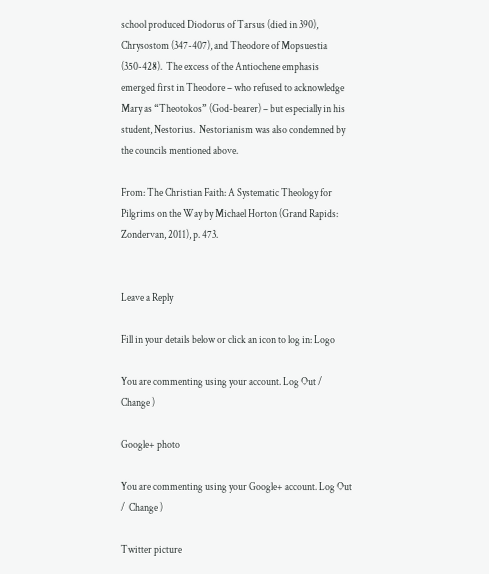school produced Diodorus of Tarsus (died in 390), Chrysostom (347-407), and Theodore of Mopsuestia (350-428).  The excess of the Antiochene emphasis emerged first in Theodore – who refused to acknowledge Mary as “Theotokos” (God-bearer) – but especially in his student, Nestorius.  Nestorianism was also condemned by the councils mentioned above.

From: The Christian Faith: A Systematic Theology for Pilgrims on the Way by Michael Horton (Grand Rapids: Zondervan, 2011), p. 473.


Leave a Reply

Fill in your details below or click an icon to log in: Logo

You are commenting using your account. Log Out /  Change )

Google+ photo

You are commenting using your Google+ account. Log Out /  Change )

Twitter picture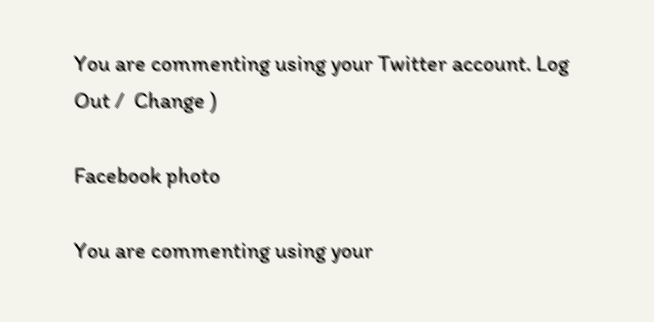You are commenting using your Twitter account. Log Out /  Change )

Facebook photo

You are commenting using your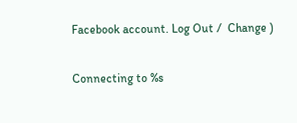Facebook account. Log Out /  Change )


Connecting to %s